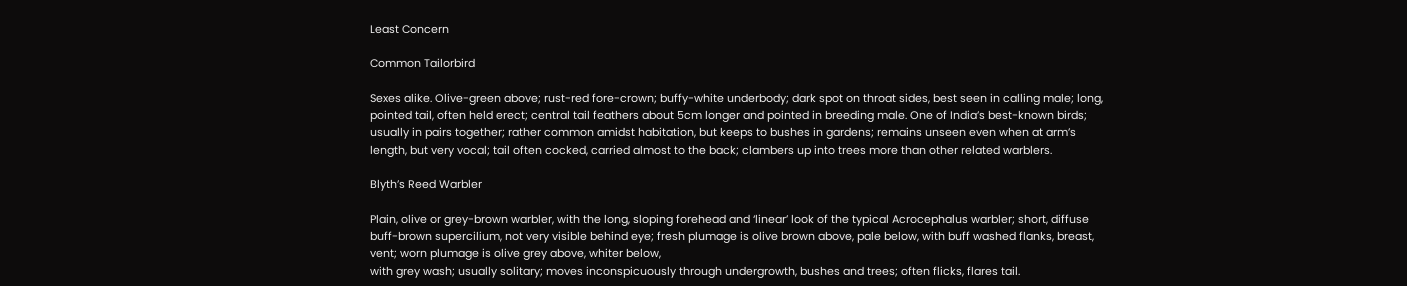Least Concern

Common Tailorbird

Sexes alike. Olive-green above; rust-red fore-crown; buffy-white underbody; dark spot on throat sides, best seen in calling male; long, pointed tail, often held erect; central tail feathers about 5cm longer and pointed in breeding male. One of India’s best-known birds; usually in pairs together; rather common amidst habitation, but keeps to bushes in gardens; remains unseen even when at arm’s length, but very vocal; tail often cocked, carried almost to the back; clambers up into trees more than other related warblers.

Blyth’s Reed Warbler

Plain, olive or grey-brown warbler, with the long, sloping forehead and ‘linear’ look of the typical Acrocephalus warbler; short, diffuse buff-brown supercilium, not very visible behind eye; fresh plumage is olive brown above, pale below, with buff washed flanks, breast, vent; worn plumage is olive grey above, whiter below,
with grey wash; usually solitary; moves inconspicuously through undergrowth, bushes and trees; often flicks, flares tail.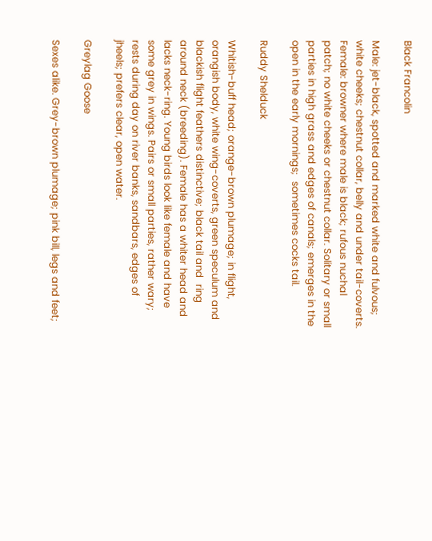Black Francolin

Male: jet-black, spotted and marked white and fulvous; white cheeks; chestnut collar, belly and under tail-coverts. Female: browner where male is black; rufous nuchal patch; no white cheeks or chestnut collar. Solitary or small parties in high grass and edges of canals; emerges in the open in the early mornings;  sometimes cocks tail.

Ruddy Shelduck

Whitish-buff head; orange-brown plumage; in flight, orangish body, white wing-coverts, green speculum and blackish flight feathers distinctive; black tail and  ring around neck (breeding). Female has a whiter head and lacks neck-ring. Young birds look like female and have some grey in wings. Pairs or small parties, rather wary; rests during day on river banks, sandbars, edges of jheels; prefers clear, open water.

Greylag Goose

Sexes alike. Grey-brown plumage; pink bill, legs and feet;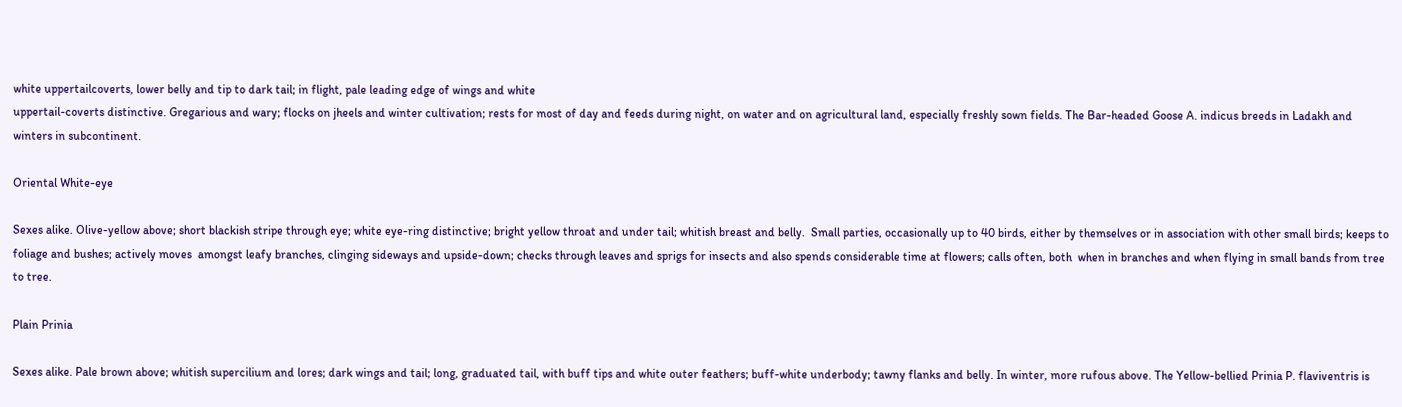white uppertailcoverts, lower belly and tip to dark tail; in flight, pale leading edge of wings and white
uppertail-coverts distinctive. Gregarious and wary; flocks on jheels and winter cultivation; rests for most of day and feeds during night, on water and on agricultural land, especially freshly sown fields. The Bar-headed Goose A. indicus breeds in Ladakh and winters in subcontinent.

Oriental White-eye

Sexes alike. Olive-yellow above; short blackish stripe through eye; white eye-ring distinctive; bright yellow throat and under tail; whitish breast and belly.  Small parties, occasionally up to 40 birds, either by themselves or in association with other small birds; keeps to foliage and bushes; actively moves  amongst leafy branches, clinging sideways and upside-down; checks through leaves and sprigs for insects and also spends considerable time at flowers; calls often, both  when in branches and when flying in small bands from tree to tree.

Plain Prinia

Sexes alike. Pale brown above; whitish supercilium and lores; dark wings and tail; long, graduated tail, with buff tips and white outer feathers; buff-white underbody; tawny flanks and belly. In winter, more rufous above. The Yellow-bellied Prinia P. flaviventris is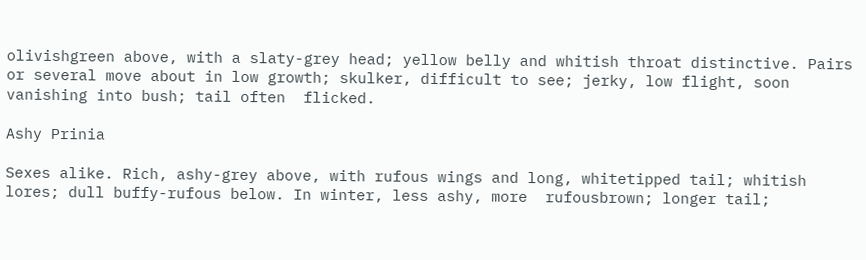olivishgreen above, with a slaty-grey head; yellow belly and whitish throat distinctive. Pairs or several move about in low growth; skulker, difficult to see; jerky, low flight, soon vanishing into bush; tail often  flicked.

Ashy Prinia

Sexes alike. Rich, ashy-grey above, with rufous wings and long, whitetipped tail; whitish lores; dull buffy-rufous below. In winter, less ashy, more  rufousbrown; longer tail;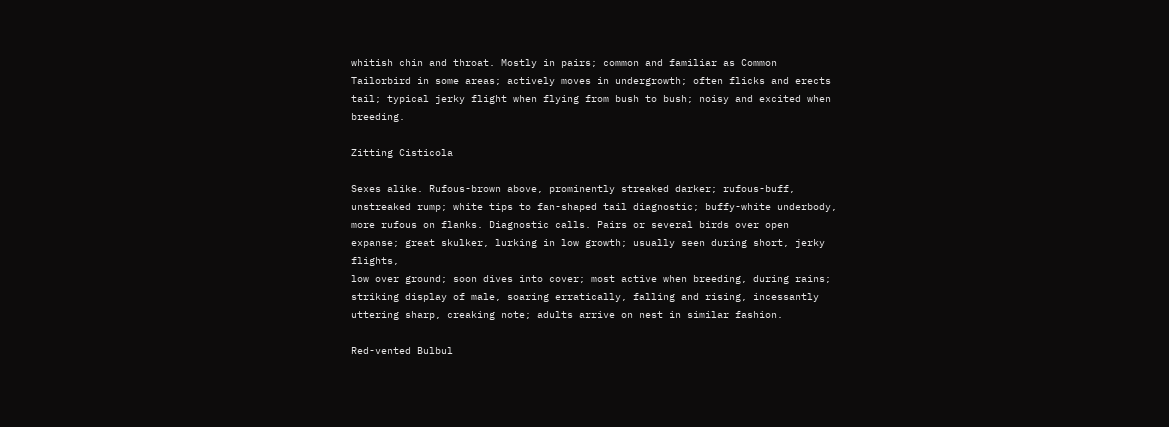whitish chin and throat. Mostly in pairs; common and familiar as Common Tailorbird in some areas; actively moves in undergrowth; often flicks and erects tail; typical jerky flight when flying from bush to bush; noisy and excited when breeding.

Zitting Cisticola

Sexes alike. Rufous-brown above, prominently streaked darker; rufous-buff, unstreaked rump; white tips to fan-shaped tail diagnostic; buffy-white underbody, more rufous on flanks. Diagnostic calls. Pairs or several birds over open expanse; great skulker, lurking in low growth; usually seen during short, jerky flights,
low over ground; soon dives into cover; most active when breeding, during rains; striking display of male, soaring erratically, falling and rising, incessantly  uttering sharp, creaking note; adults arrive on nest in similar fashion.

Red-vented Bulbul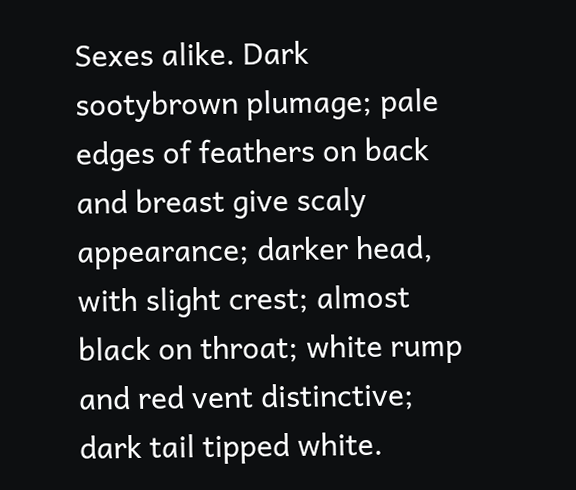Sexes alike. Dark sootybrown plumage; pale edges of feathers on back and breast give scaly appearance; darker head, with slight crest; almost black on throat; white rump and red vent distinctive; dark tail tipped white.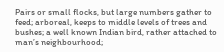Pairs or small flocks, but large numbers gather to feed; arboreal, keeps to middle levels of trees and bushes; a well known Indian bird, rather attached to man’s neighbourhood;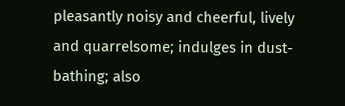pleasantly noisy and cheerful, lively and quarrelsome; indulges in dust-bathing; also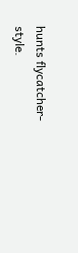hunts flycatcher-style.